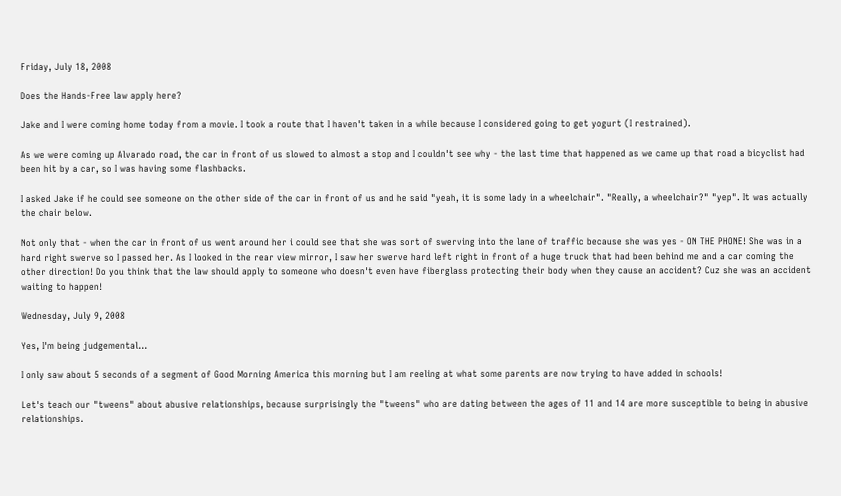Friday, July 18, 2008

Does the Hands-Free law apply here?

Jake and I were coming home today from a movie. I took a route that I haven't taken in a while because I considered going to get yogurt (I restrained).

As we were coming up Alvarado road, the car in front of us slowed to almost a stop and I couldn't see why - the last time that happened as we came up that road a bicyclist had been hit by a car, so I was having some flashbacks.

I asked Jake if he could see someone on the other side of the car in front of us and he said "yeah, it is some lady in a wheelchair". "Really, a wheelchair?" "yep". It was actually the chair below.

Not only that - when the car in front of us went around her i could see that she was sort of swerving into the lane of traffic because she was yes - ON THE PHONE! She was in a hard right swerve so I passed her. As I looked in the rear view mirror, I saw her swerve hard left right in front of a huge truck that had been behind me and a car coming the other direction! Do you think that the law should apply to someone who doesn't even have fiberglass protecting their body when they cause an accident? Cuz she was an accident waiting to happen!

Wednesday, July 9, 2008

Yes, I'm being judgemental...

I only saw about 5 seconds of a segment of Good Morning America this morning but I am reeling at what some parents are now trying to have added in schools!

Let's teach our "tweens" about abusive relationships, because surprisingly the "tweens" who are dating between the ages of 11 and 14 are more susceptible to being in abusive relationships.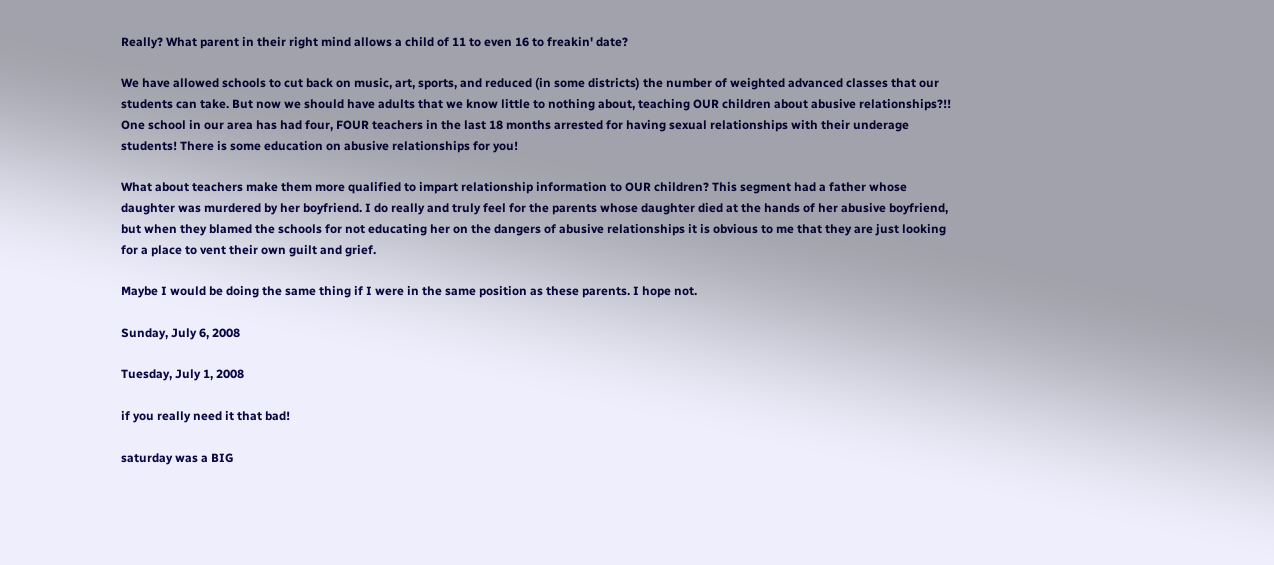Really? What parent in their right mind allows a child of 11 to even 16 to freakin' date?

We have allowed schools to cut back on music, art, sports, and reduced (in some districts) the number of weighted advanced classes that our students can take. But now we should have adults that we know little to nothing about, teaching OUR children about abusive relationships?!! One school in our area has had four, FOUR teachers in the last 18 months arrested for having sexual relationships with their underage students! There is some education on abusive relationships for you!

What about teachers make them more qualified to impart relationship information to OUR children? This segment had a father whose daughter was murdered by her boyfriend. I do really and truly feel for the parents whose daughter died at the hands of her abusive boyfriend, but when they blamed the schools for not educating her on the dangers of abusive relationships it is obvious to me that they are just looking for a place to vent their own guilt and grief.

Maybe I would be doing the same thing if I were in the same position as these parents. I hope not.

Sunday, July 6, 2008

Tuesday, July 1, 2008

if you really need it that bad!

saturday was a BIG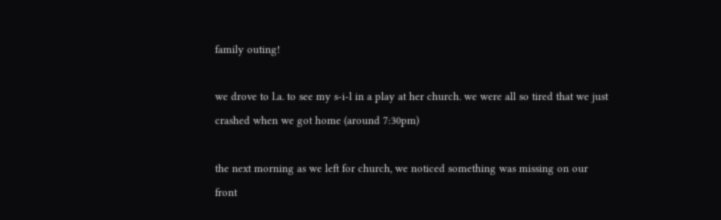family outing!

we drove to l.a. to see my s-i-l in a play at her church. we were all so tired that we just crashed when we got home (around 7:30pm)

the next morning as we left for church, we noticed something was missing on our front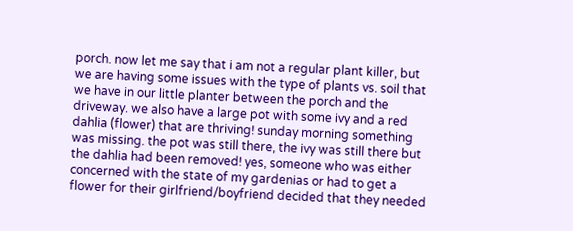porch. now let me say that i am not a regular plant killer, but we are having some issues with the type of plants vs. soil that we have in our little planter between the porch and the driveway. we also have a large pot with some ivy and a red dahlia (flower) that are thriving! sunday morning something was missing. the pot was still there, the ivy was still there but the dahlia had been removed! yes, someone who was either concerned with the state of my gardenias or had to get a flower for their girlfriend/boyfriend decided that they needed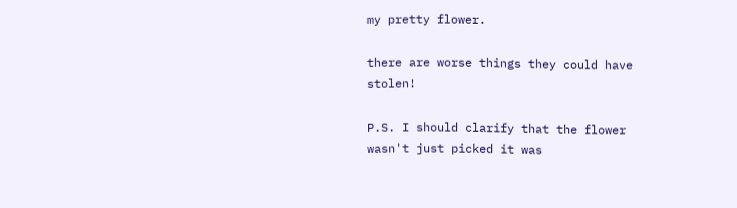my pretty flower.

there are worse things they could have stolen!

P.S. I should clarify that the flower wasn't just picked it was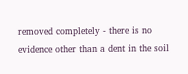removed completely - there is no evidence other than a dent in the soil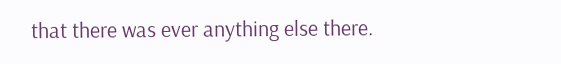that there was ever anything else there.